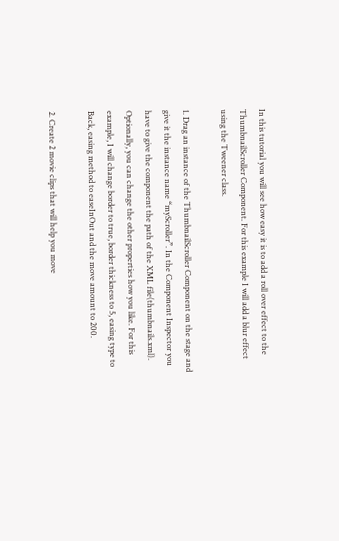In this tutorial you will see how easy it is to add a roll over effect to the ThumbnailScroller Component. For this example I will add a blur effect using the Tweener class.

1. Drag an instance of the ThumbnailScroller Component on the stage and give it the instance name “myScroller”. In the Component Inspector you have to give the component the path of the XML file(thumbnails.xml). Optionally, you can change the other properties how you like. For this example, I will change border to true, border thickness to 5, easing type to Back, easing method to easeInOut and the move amount to 200.

2. Create 2 movie clips that will help you move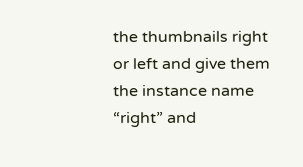the thumbnails right or left and give them the instance name “right” and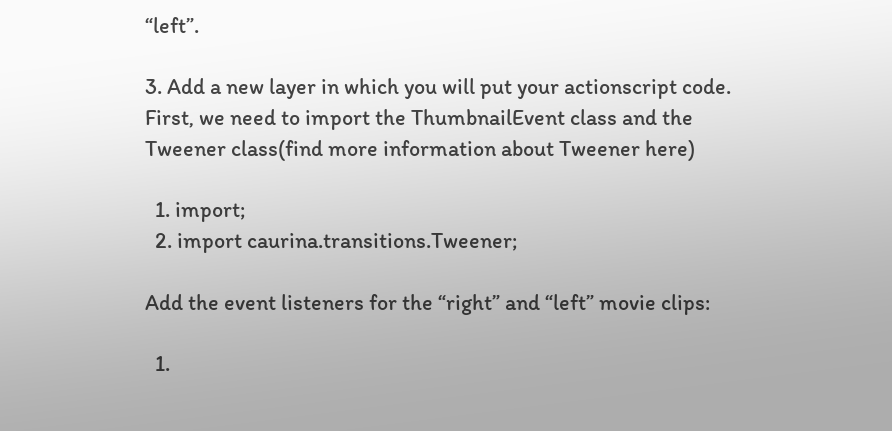“left”.

3. Add a new layer in which you will put your actionscript code.
First, we need to import the ThumbnailEvent class and the Tweener class(find more information about Tweener here)

  1. import;
  2. import caurina.transitions.Tweener;

Add the event listeners for the “right” and “left” movie clips:

  1.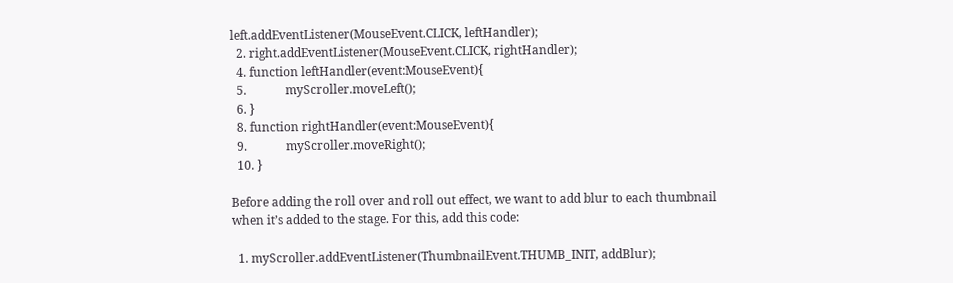left.addEventListener(MouseEvent.CLICK, leftHandler);
  2. right.addEventListener(MouseEvent.CLICK, rightHandler);
  4. function leftHandler(event:MouseEvent){
  5.             myScroller.moveLeft();
  6. }
  8. function rightHandler(event:MouseEvent){
  9.             myScroller.moveRight();
  10. }

Before adding the roll over and roll out effect, we want to add blur to each thumbnail when it’s added to the stage. For this, add this code:

  1. myScroller.addEventListener(ThumbnailEvent.THUMB_INIT, addBlur);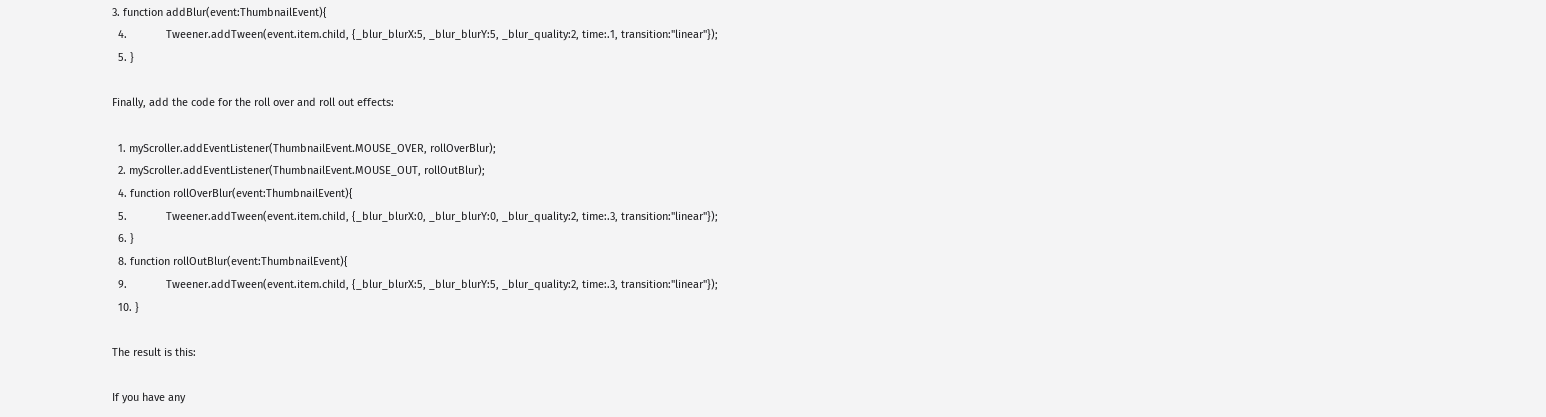3. function addBlur(event:ThumbnailEvent){
  4.             Tweener.addTween(event.item.child, {_blur_blurX:5, _blur_blurY:5, _blur_quality:2, time:.1, transition:"linear"});
  5. }

Finally, add the code for the roll over and roll out effects:

  1. myScroller.addEventListener(ThumbnailEvent.MOUSE_OVER, rollOverBlur);
  2. myScroller.addEventListener(ThumbnailEvent.MOUSE_OUT, rollOutBlur);
  4. function rollOverBlur(event:ThumbnailEvent){
  5.             Tweener.addTween(event.item.child, {_blur_blurX:0, _blur_blurY:0, _blur_quality:2, time:.3, transition:"linear"});
  6. }
  8. function rollOutBlur(event:ThumbnailEvent){
  9.             Tweener.addTween(event.item.child, {_blur_blurX:5, _blur_blurY:5, _blur_quality:2, time:.3, transition:"linear"});
  10. }

The result is this:

If you have any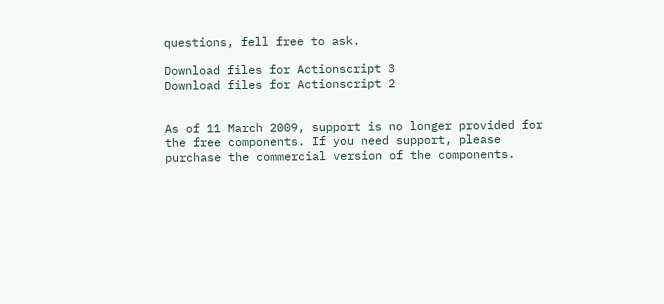questions, fell free to ask.

Download files for Actionscript 3
Download files for Actionscript 2


As of 11 March 2009, support is no longer provided for the free components. If you need support, please purchase the commercial version of the components.